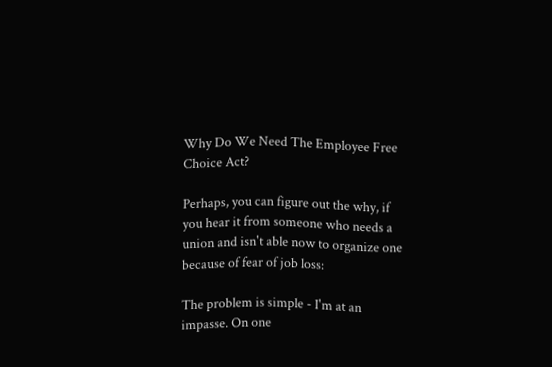Why Do We Need The Employee Free Choice Act?

Perhaps, you can figure out the why, if you hear it from someone who needs a union and isn't able now to organize one because of fear of job loss:

The problem is simple - I'm at an impasse. On one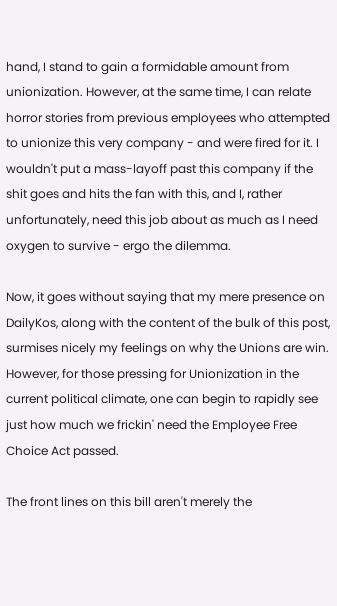hand, I stand to gain a formidable amount from unionization. However, at the same time, I can relate horror stories from previous employees who attempted to unionize this very company - and were fired for it. I wouldn't put a mass-layoff past this company if the shit goes and hits the fan with this, and I, rather unfortunately, need this job about as much as I need oxygen to survive - ergo the dilemma.

Now, it goes without saying that my mere presence on DailyKos, along with the content of the bulk of this post, surmises nicely my feelings on why the Unions are win. However, for those pressing for Unionization in the current political climate, one can begin to rapidly see just how much we frickin' need the Employee Free Choice Act passed.

The front lines on this bill aren't merely the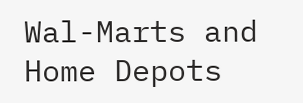Wal-Marts and Home Depots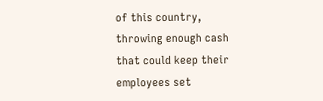of this country, throwing enough cash that could keep their employees set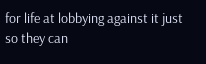for life at lobbying against it just so they can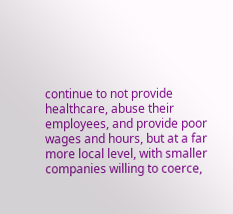continue to not provide healthcare, abuse their employees, and provide poor wages and hours, but at a far more local level, with smaller companies willing to coerce,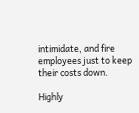intimidate, and fire employees just to keep their costs down.

Highly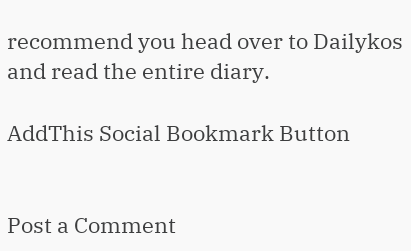recommend you head over to Dailykos and read the entire diary.

AddThis Social Bookmark Button


Post a Comment